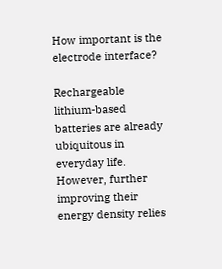How important is the electrode interface?

Rechargeable lithium-based batteries are already ubiquitous in everyday life. However, further improving their energy density relies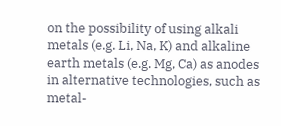on the possibility of using alkali metals (e.g. Li, Na, K) and alkaline earth metals (e.g. Mg, Ca) as anodes in alternative technologies, such as metal-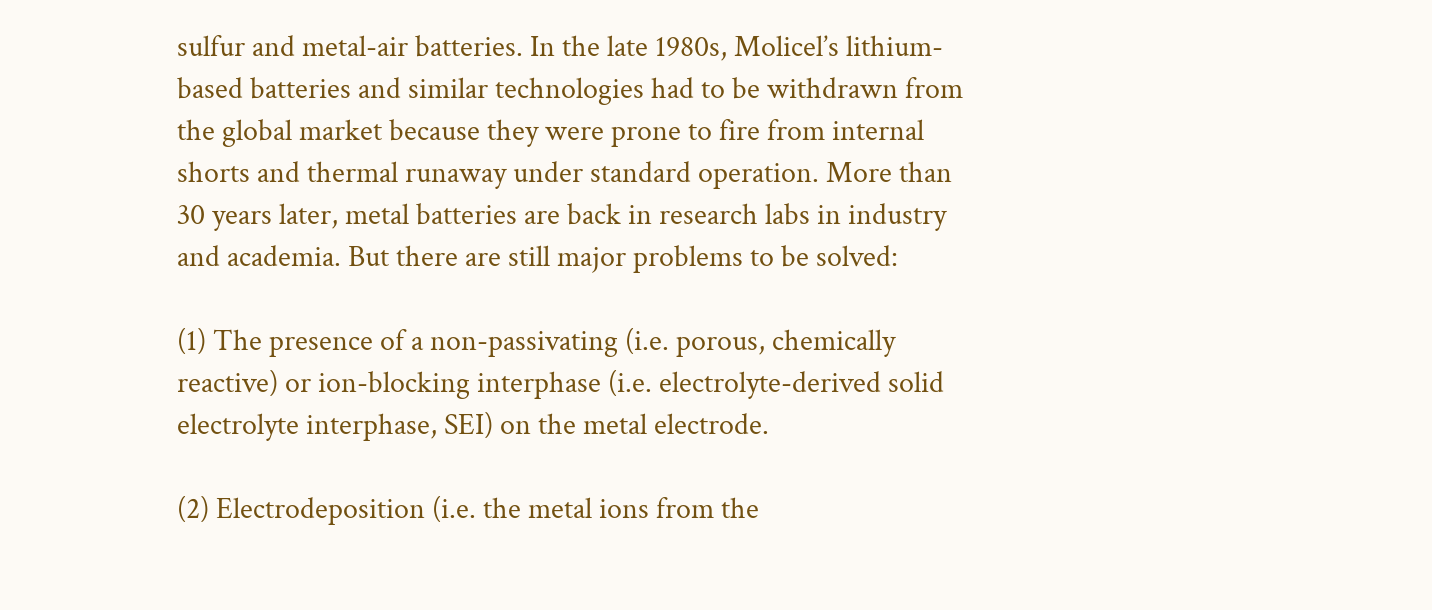sulfur and metal-air batteries. In the late 1980s, Molicel’s lithium-based batteries and similar technologies had to be withdrawn from the global market because they were prone to fire from internal shorts and thermal runaway under standard operation. More than 30 years later, metal batteries are back in research labs in industry and academia. But there are still major problems to be solved:

(1) The presence of a non-passivating (i.e. porous, chemically reactive) or ion-blocking interphase (i.e. electrolyte-derived solid electrolyte interphase, SEI) on the metal electrode.

(2) Electrodeposition (i.e. the metal ions from the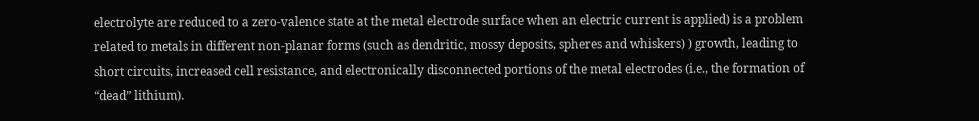electrolyte are reduced to a zero-valence state at the metal electrode surface when an electric current is applied) is a problem related to metals in different non-planar forms (such as dendritic, mossy deposits, spheres and whiskers) ) growth, leading to short circuits, increased cell resistance, and electronically disconnected portions of the metal electrodes (i.e., the formation of “dead” lithium).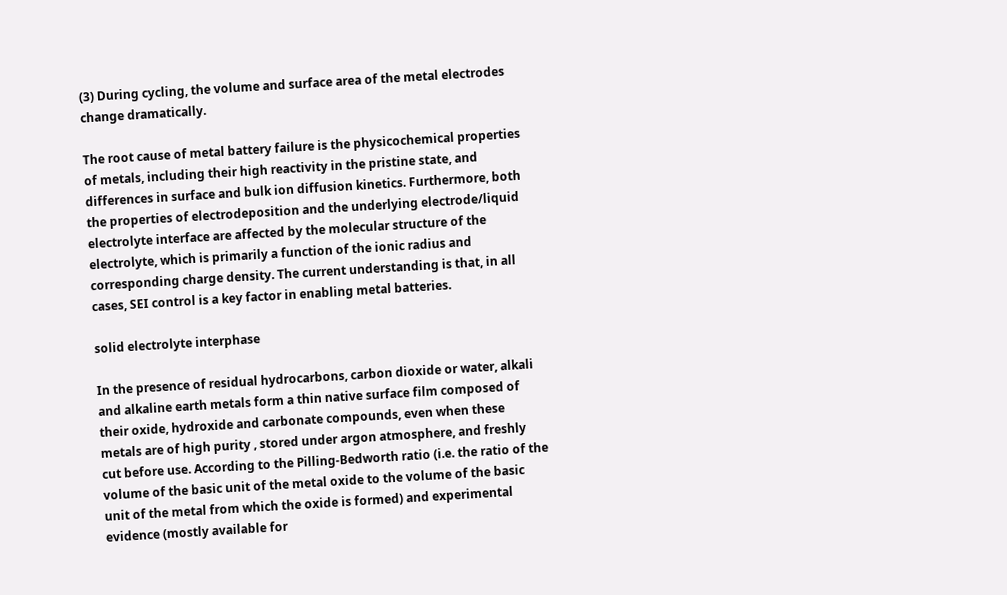(3) During cycling, the volume and surface area of the metal electrodes change dramatically.

The root cause of metal battery failure is the physicochemical properties of metals, including their high reactivity in the pristine state, and differences in surface and bulk ion diffusion kinetics. Furthermore, both the properties of electrodeposition and the underlying electrode/liquid electrolyte interface are affected by the molecular structure of the electrolyte, which is primarily a function of the ionic radius and corresponding charge density. The current understanding is that, in all cases, SEI control is a key factor in enabling metal batteries.

solid electrolyte interphase

In the presence of residual hydrocarbons, carbon dioxide or water, alkali and alkaline earth metals form a thin native surface film composed of their oxide, hydroxide and carbonate compounds, even when these metals are of high purity , stored under argon atmosphere, and freshly cut before use. According to the Pilling-Bedworth ratio (i.e. the ratio of the volume of the basic unit of the metal oxide to the volume of the basic unit of the metal from which the oxide is formed) and experimental evidence (mostly available for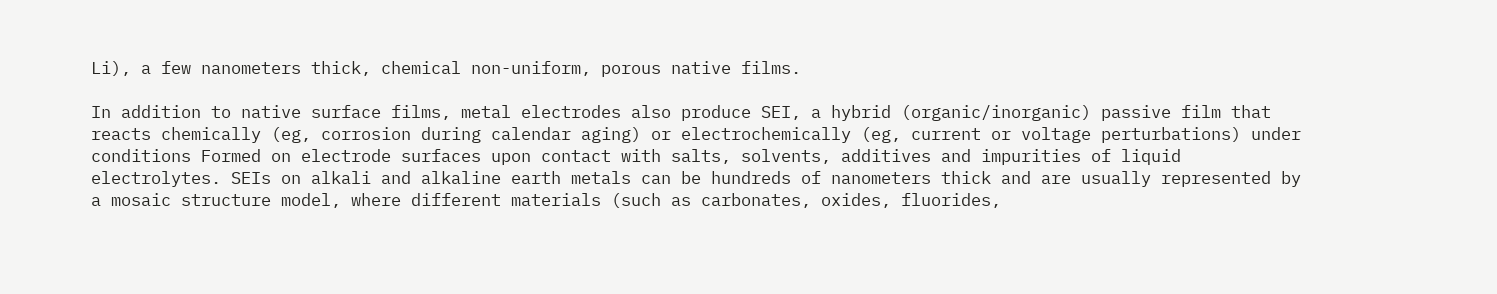Li), a few nanometers thick, chemical non-uniform, porous native films.

In addition to native surface films, metal electrodes also produce SEI, a hybrid (organic/inorganic) passive film that reacts chemically (eg, corrosion during calendar aging) or electrochemically (eg, current or voltage perturbations) under conditions Formed on electrode surfaces upon contact with salts, solvents, additives and impurities of liquid electrolytes. SEIs on alkali and alkaline earth metals can be hundreds of nanometers thick and are usually represented by a mosaic structure model, where different materials (such as carbonates, oxides, fluorides,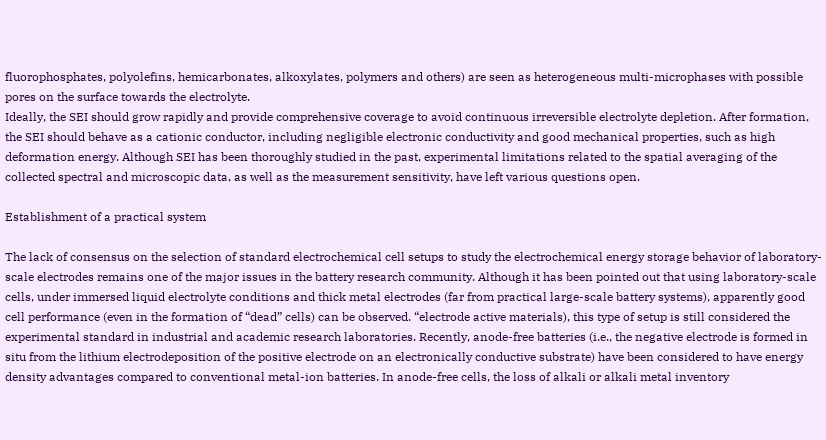fluorophosphates, polyolefins, hemicarbonates, alkoxylates, polymers and others) are seen as heterogeneous multi-microphases with possible pores on the surface towards the electrolyte.
Ideally, the SEI should grow rapidly and provide comprehensive coverage to avoid continuous irreversible electrolyte depletion. After formation, the SEI should behave as a cationic conductor, including negligible electronic conductivity and good mechanical properties, such as high deformation energy. Although SEI has been thoroughly studied in the past, experimental limitations related to the spatial averaging of the collected spectral and microscopic data, as well as the measurement sensitivity, have left various questions open.

Establishment of a practical system

The lack of consensus on the selection of standard electrochemical cell setups to study the electrochemical energy storage behavior of laboratory-scale electrodes remains one of the major issues in the battery research community. Although it has been pointed out that using laboratory-scale cells, under immersed liquid electrolyte conditions and thick metal electrodes (far from practical large-scale battery systems), apparently good cell performance (even in the formation of “dead” cells) can be observed. “electrode active materials), this type of setup is still considered the experimental standard in industrial and academic research laboratories. Recently, anode-free batteries (i.e., the negative electrode is formed in situ from the lithium electrodeposition of the positive electrode on an electronically conductive substrate) have been considered to have energy density advantages compared to conventional metal-ion batteries. In anode-free cells, the loss of alkali or alkali metal inventory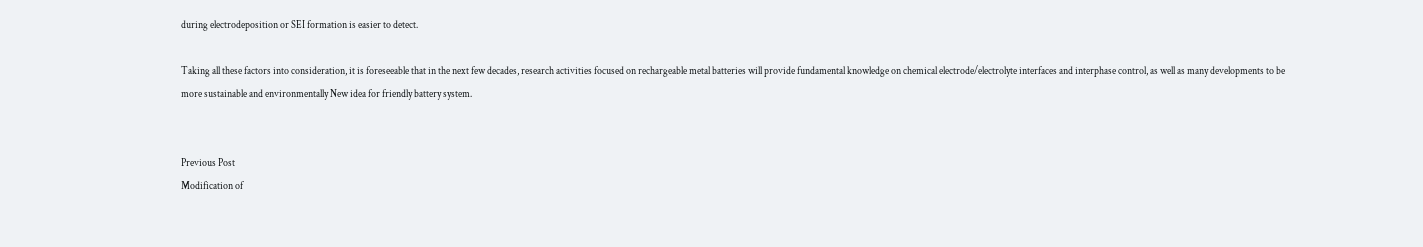during electrodeposition or SEI formation is easier to detect.

Taking all these factors into consideration, it is foreseeable that in the next few decades, research activities focused on rechargeable metal batteries will provide fundamental knowledge on chemical electrode/electrolyte interfaces and interphase control, as well as many developments to be more sustainable and environmentally New idea for friendly battery system.


Previous Post
Modification of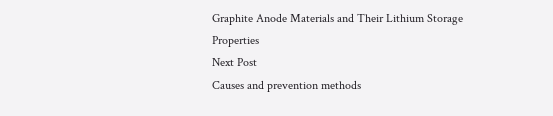Graphite Anode Materials and Their Lithium Storage Properties
Next Post
Causes and prevention methods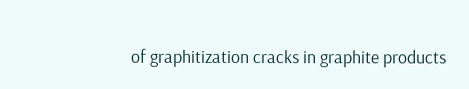of graphitization cracks in graphite products